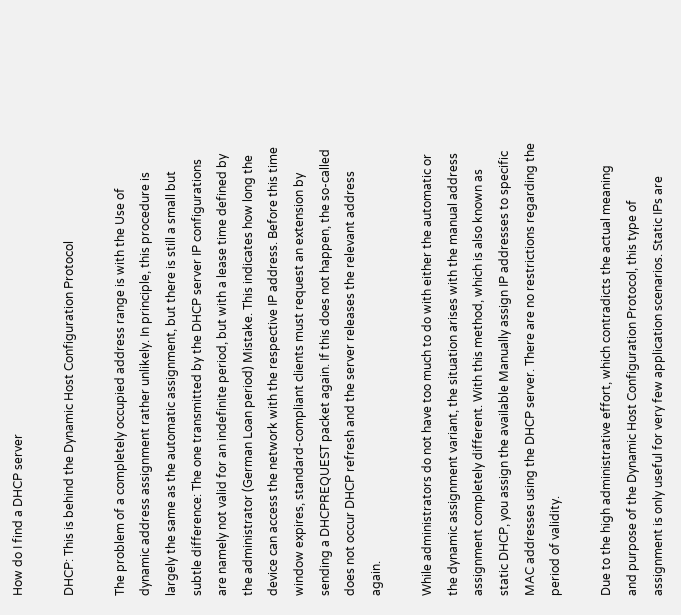How do I find a DHCP server

DHCP: This is behind the Dynamic Host Configuration Protocol

The problem of a completely occupied address range is with the Use of dynamic address assignment rather unlikely. In principle, this procedure is largely the same as the automatic assignment, but there is still a small but subtle difference: The one transmitted by the DHCP server IP configurations are namely not valid for an indefinite period, but with a lease time defined by the administrator (German Loan period) Mistake. This indicates how long the device can access the network with the respective IP address. Before this time window expires, standard-compliant clients must request an extension by sending a DHCPREQUEST packet again. If this does not happen, the so-called does not occur DHCP refresh and the server releases the relevant address again.

While administrators do not have too much to do with either the automatic or the dynamic assignment variant, the situation arises with the manual address assignment completely different. With this method, which is also known as static DHCP, you assign the available Manually assign IP addresses to specific MAC addresses using the DHCP server. There are no restrictions regarding the period of validity.

Due to the high administrative effort, which contradicts the actual meaning and purpose of the Dynamic Host Configuration Protocol, this type of assignment is only useful for very few application scenarios. Static IPs are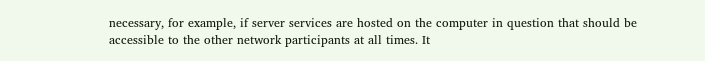necessary, for example, if server services are hosted on the computer in question that should be accessible to the other network participants at all times. It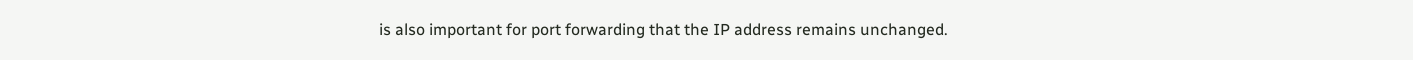is also important for port forwarding that the IP address remains unchanged.